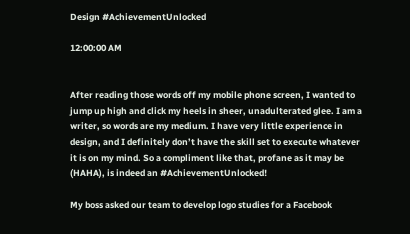Design #AchievementUnlocked

12:00:00 AM


After reading those words off my mobile phone screen, I wanted to jump up high and click my heels in sheer, unadulterated glee. I am a writer, so words are my medium. I have very little experience in design, and I definitely don’t have the skill set to execute whatever it is on my mind. So a compliment like that, profane as it may be (HAHA), is indeed an #AchievementUnlocked!

My boss asked our team to develop logo studies for a Facebook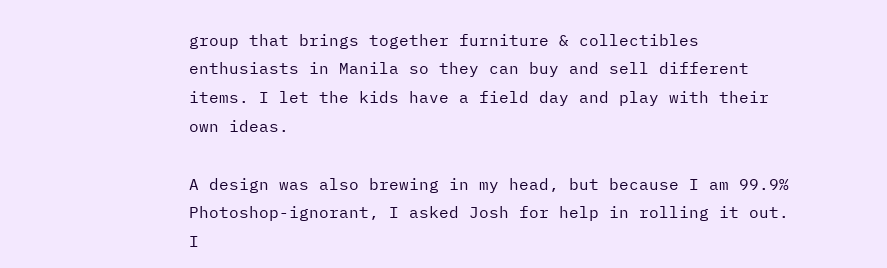group that brings together furniture & collectibles enthusiasts in Manila so they can buy and sell different items. I let the kids have a field day and play with their own ideas.

A design was also brewing in my head, but because I am 99.9% Photoshop-ignorant, I asked Josh for help in rolling it out. I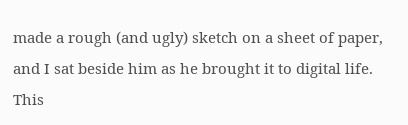made a rough (and ugly) sketch on a sheet of paper, and I sat beside him as he brought it to digital life. This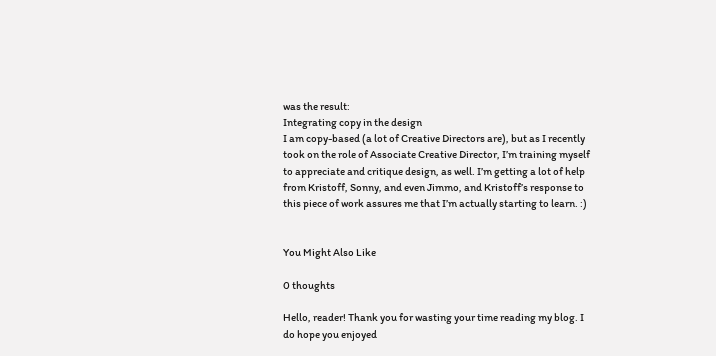was the result:
Integrating copy in the design
I am copy-based (a lot of Creative Directors are), but as I recently took on the role of Associate Creative Director, I’m training myself to appreciate and critique design, as well. I’m getting a lot of help from Kristoff, Sonny, and even Jimmo, and Kristoff’s response to this piece of work assures me that I’m actually starting to learn. :)


You Might Also Like

0 thoughts

Hello, reader! Thank you for wasting your time reading my blog. I do hope you enjoyed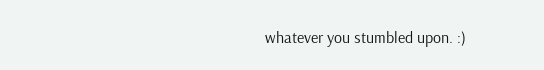whatever you stumbled upon. :)